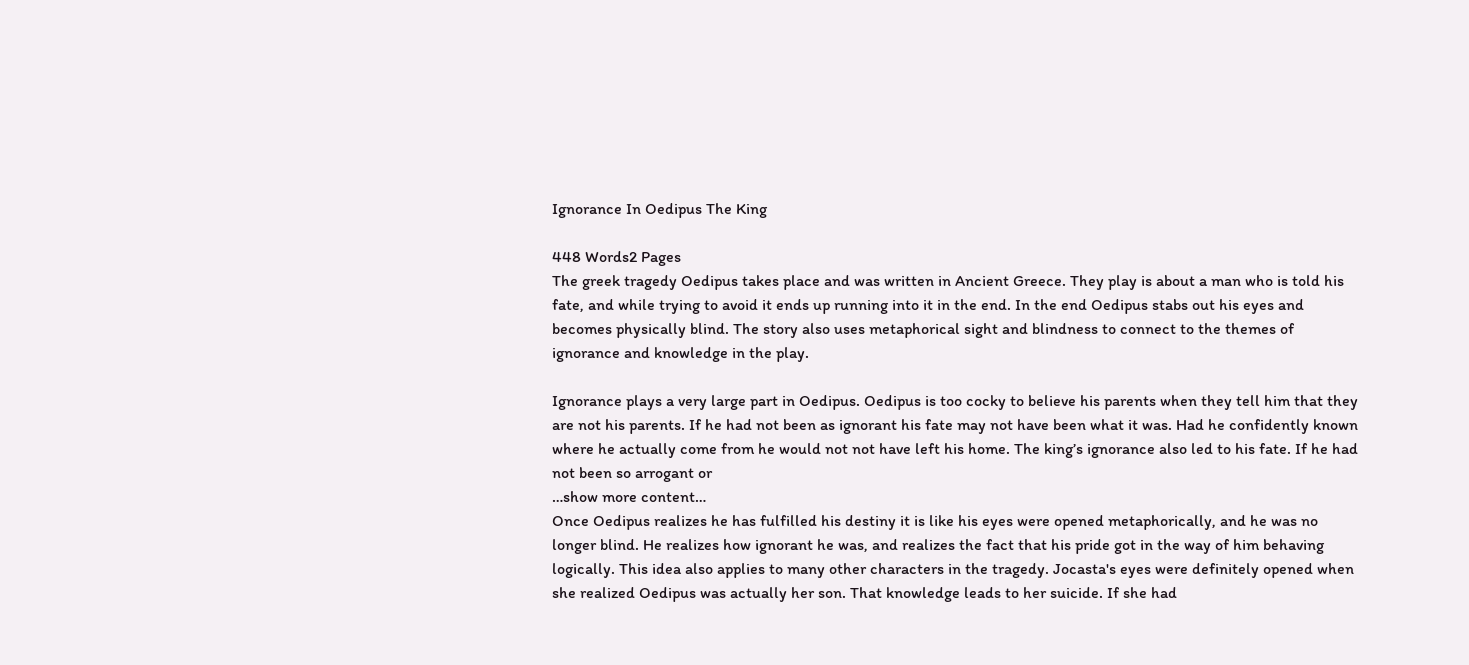Ignorance In Oedipus The King

448 Words2 Pages
The greek tragedy Oedipus takes place and was written in Ancient Greece. They play is about a man who is told his fate, and while trying to avoid it ends up running into it in the end. In the end Oedipus stabs out his eyes and becomes physically blind. The story also uses metaphorical sight and blindness to connect to the themes of ignorance and knowledge in the play.

Ignorance plays a very large part in Oedipus. Oedipus is too cocky to believe his parents when they tell him that they are not his parents. If he had not been as ignorant his fate may not have been what it was. Had he confidently known where he actually come from he would not not have left his home. The king’s ignorance also led to his fate. If he had not been so arrogant or
…show more content…
Once Oedipus realizes he has fulfilled his destiny it is like his eyes were opened metaphorically, and he was no longer blind. He realizes how ignorant he was, and realizes the fact that his pride got in the way of him behaving logically. This idea also applies to many other characters in the tragedy. Jocasta's eyes were definitely opened when she realized Oedipus was actually her son. That knowledge leads to her suicide. If she had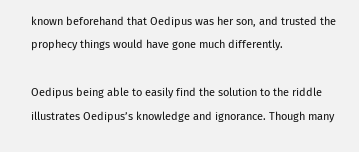known beforehand that Oedipus was her son, and trusted the prophecy things would have gone much differently.

Oedipus being able to easily find the solution to the riddle illustrates Oedipus’s knowledge and ignorance. Though many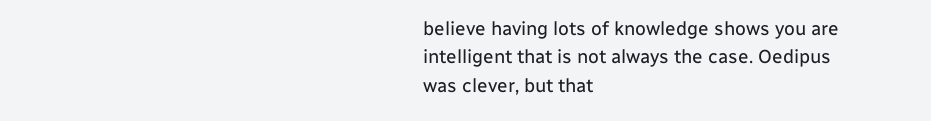believe having lots of knowledge shows you are intelligent that is not always the case. Oedipus was clever, but that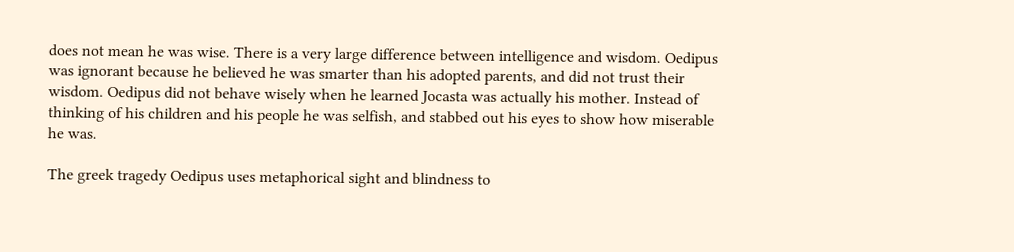does not mean he was wise. There is a very large difference between intelligence and wisdom. Oedipus was ignorant because he believed he was smarter than his adopted parents, and did not trust their wisdom. Oedipus did not behave wisely when he learned Jocasta was actually his mother. Instead of thinking of his children and his people he was selfish, and stabbed out his eyes to show how miserable he was.

The greek tragedy Oedipus uses metaphorical sight and blindness to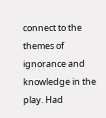connect to the themes of ignorance and knowledge in the play. Had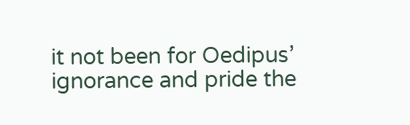it not been for Oedipus’ ignorance and pride the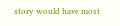story would have most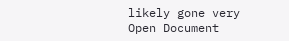likely gone very
Open Document